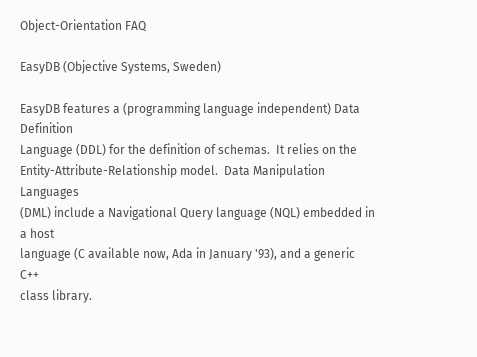Object-Orientation FAQ

EasyDB (Objective Systems, Sweden)

EasyDB features a (programming language independent) Data Definition
Language (DDL) for the definition of schemas.  It relies on the
Entity-Attribute-Relationship model.  Data Manipulation Languages
(DML) include a Navigational Query language (NQL) embedded in a host
language (C available now, Ada in January '93), and a generic C++
class library.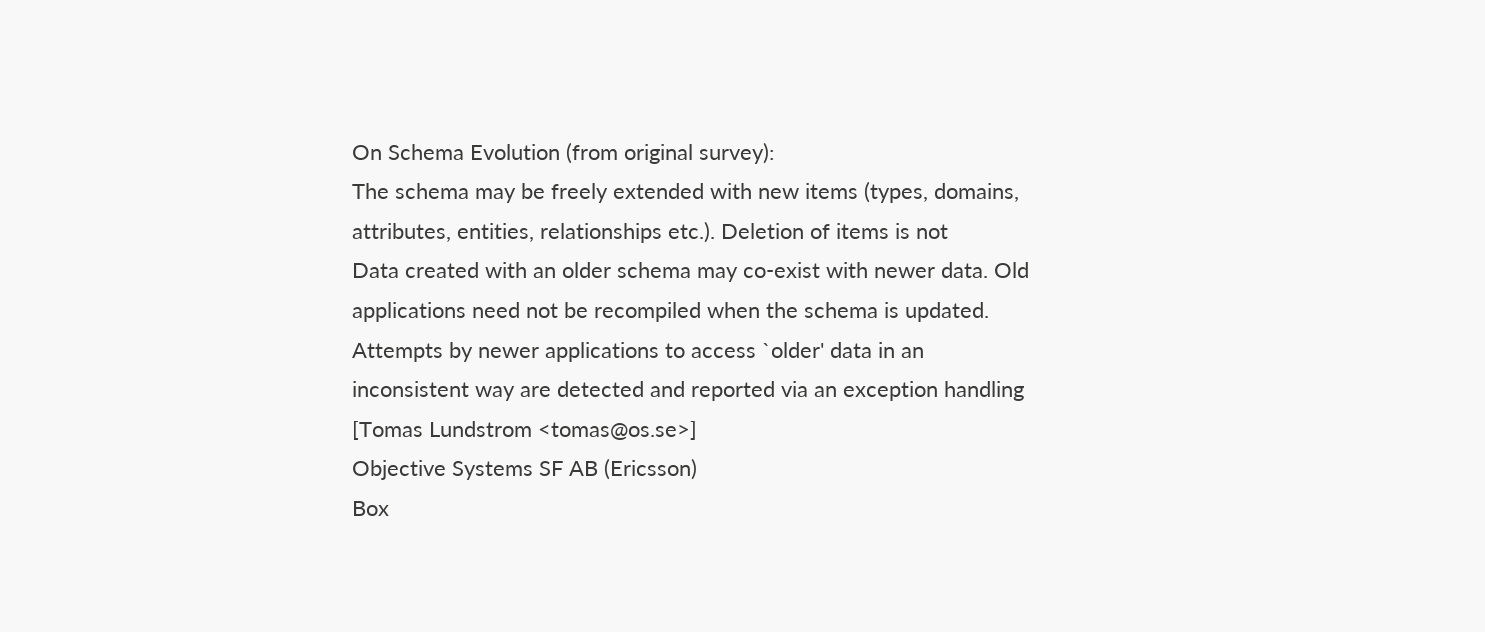On Schema Evolution (from original survey):
The schema may be freely extended with new items (types, domains,
attributes, entities, relationships etc.). Deletion of items is not
Data created with an older schema may co-exist with newer data. Old
applications need not be recompiled when the schema is updated.
Attempts by newer applications to access `older' data in an
inconsistent way are detected and reported via an exception handling
[Tomas Lundstrom <tomas@os.se>]
Objective Systems SF AB (Ericsson)
Box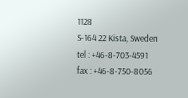1128
S-164 22 Kista, Sweden
tel : +46-8-703-4591
fax : +46-8-750-8056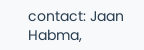contact: Jaan Habma,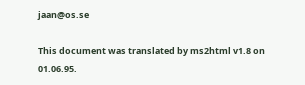jaan@os.se

This document was translated by ms2html v1.8 on 01.06.95.